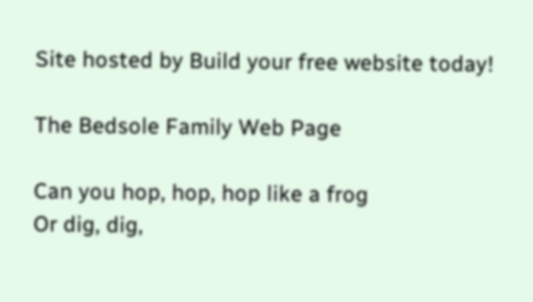Site hosted by Build your free website today!

The Bedsole Family Web Page

Can you hop, hop, hop like a frog
Or dig, dig,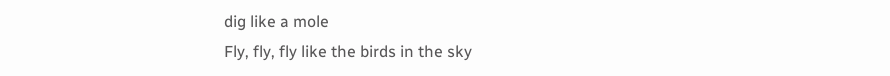dig like a mole
Fly, fly, fly like the birds in the sky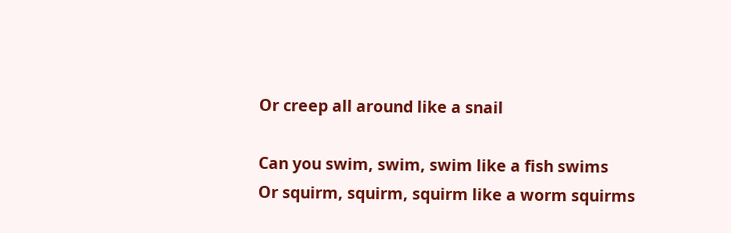Or creep all around like a snail

Can you swim, swim, swim like a fish swims
Or squirm, squirm, squirm like a worm squirms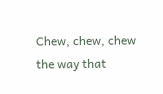Chew, chew, chew the way that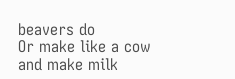beavers do
Or make like a cow and make milk